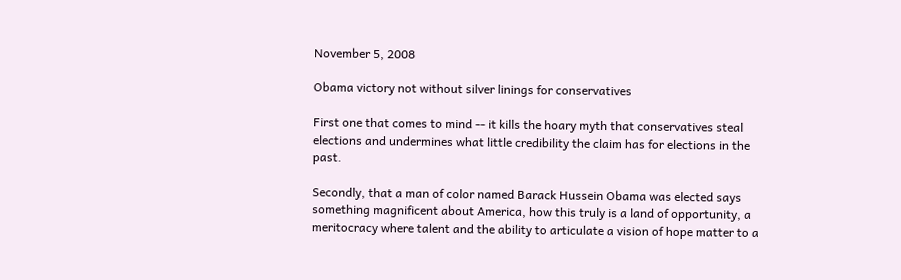November 5, 2008

Obama victory not without silver linings for conservatives

First one that comes to mind -- it kills the hoary myth that conservatives steal elections and undermines what little credibility the claim has for elections in the past.

Secondly, that a man of color named Barack Hussein Obama was elected says something magnificent about America, how this truly is a land of opportunity, a meritocracy where talent and the ability to articulate a vision of hope matter to a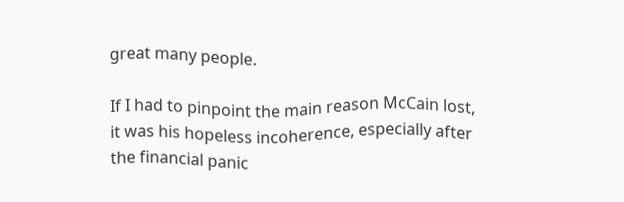great many people.

If I had to pinpoint the main reason McCain lost, it was his hopeless incoherence, especially after the financial panic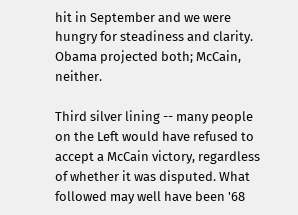hit in September and we were hungry for steadiness and clarity. Obama projected both; McCain, neither.

Third silver lining -- many people on the Left would have refused to accept a McCain victory, regardless of whether it was disputed. What followed may well have been '68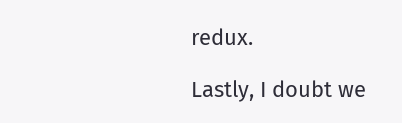redux.

Lastly, I doubt we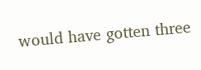would have gotten three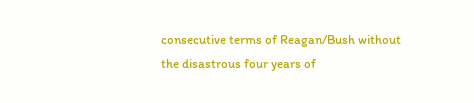consecutive terms of Reagan/Bush without the disastrous four years of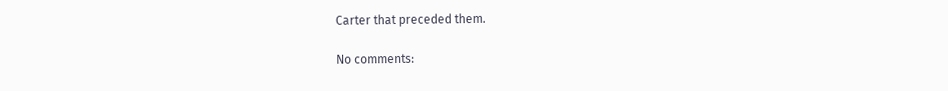Carter that preceded them.

No comments: